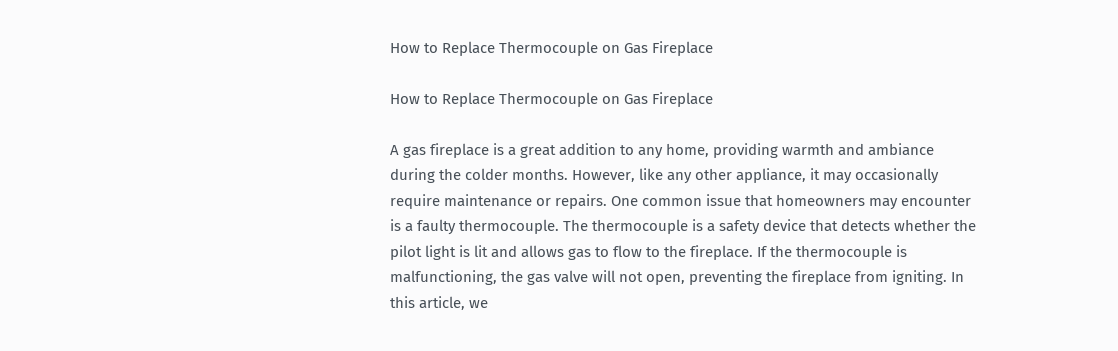How to Replace Thermocouple on Gas Fireplace

How to Replace Thermocouple on Gas Fireplace

A gas fireplace is a great addition to any home, providing warmth and ambiance during the colder months. However, like any other appliance, it may occasionally require maintenance or repairs. One common issue that homeowners may encounter is a faulty thermocouple. The thermocouple is a safety device that detects whether the pilot light is lit and allows gas to flow to the fireplace. If the thermocouple is malfunctioning, the gas valve will not open, preventing the fireplace from igniting. In this article, we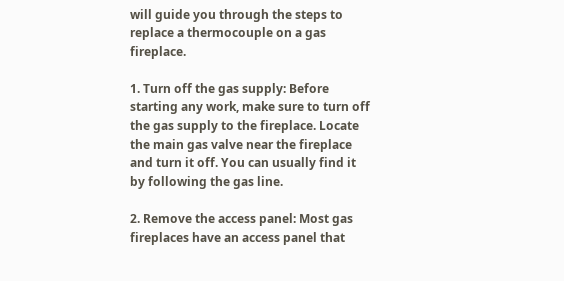will guide you through the steps to replace a thermocouple on a gas fireplace.

1. Turn off the gas supply: Before starting any work, make sure to turn off the gas supply to the fireplace. Locate the main gas valve near the fireplace and turn it off. You can usually find it by following the gas line.

2. Remove the access panel: Most gas fireplaces have an access panel that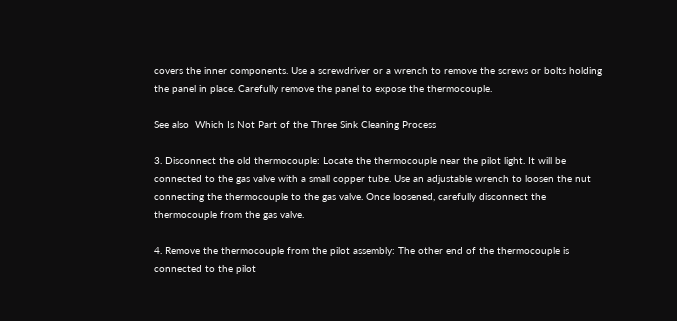covers the inner components. Use a screwdriver or a wrench to remove the screws or bolts holding the panel in place. Carefully remove the panel to expose the thermocouple.

See also  Which Is Not Part of the Three Sink Cleaning Process

3. Disconnect the old thermocouple: Locate the thermocouple near the pilot light. It will be connected to the gas valve with a small copper tube. Use an adjustable wrench to loosen the nut connecting the thermocouple to the gas valve. Once loosened, carefully disconnect the thermocouple from the gas valve.

4. Remove the thermocouple from the pilot assembly: The other end of the thermocouple is connected to the pilot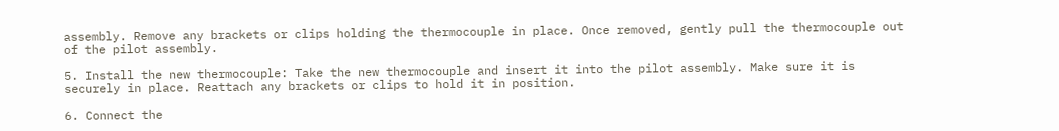assembly. Remove any brackets or clips holding the thermocouple in place. Once removed, gently pull the thermocouple out of the pilot assembly.

5. Install the new thermocouple: Take the new thermocouple and insert it into the pilot assembly. Make sure it is securely in place. Reattach any brackets or clips to hold it in position.

6. Connect the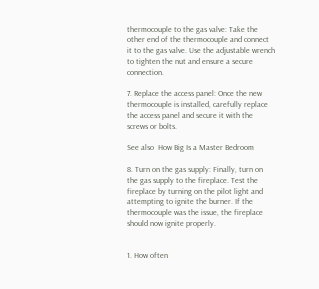thermocouple to the gas valve: Take the other end of the thermocouple and connect it to the gas valve. Use the adjustable wrench to tighten the nut and ensure a secure connection.

7. Replace the access panel: Once the new thermocouple is installed, carefully replace the access panel and secure it with the screws or bolts.

See also  How Big Is a Master Bedroom

8. Turn on the gas supply: Finally, turn on the gas supply to the fireplace. Test the fireplace by turning on the pilot light and attempting to ignite the burner. If the thermocouple was the issue, the fireplace should now ignite properly.


1. How often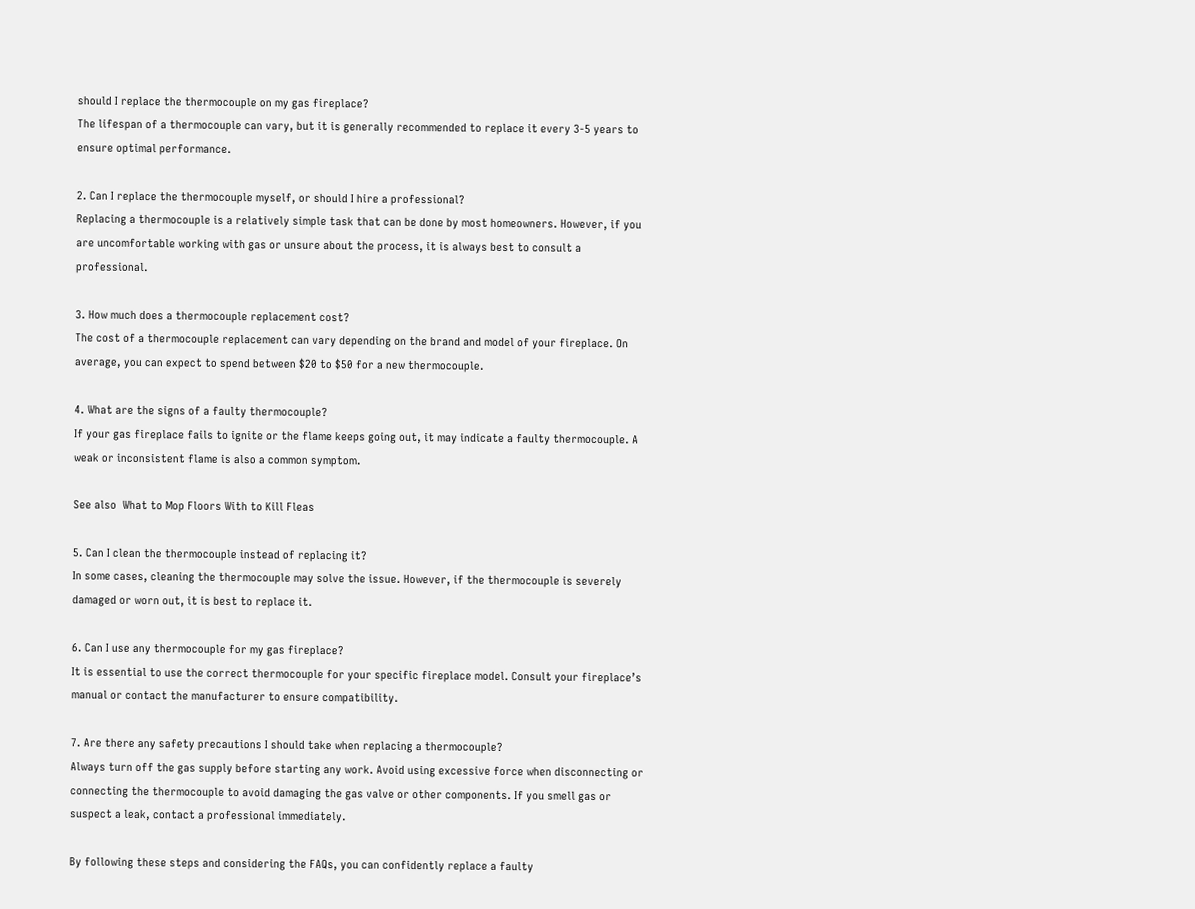should I replace the thermocouple on my gas fireplace?
The lifespan of a thermocouple can vary, but it is generally recommended to replace it every 3-5 years to ensure optimal performance.

2. Can I replace the thermocouple myself, or should I hire a professional?
Replacing a thermocouple is a relatively simple task that can be done by most homeowners. However, if you are uncomfortable working with gas or unsure about the process, it is always best to consult a professional.

3. How much does a thermocouple replacement cost?
The cost of a thermocouple replacement can vary depending on the brand and model of your fireplace. On average, you can expect to spend between $20 to $50 for a new thermocouple.

4. What are the signs of a faulty thermocouple?
If your gas fireplace fails to ignite or the flame keeps going out, it may indicate a faulty thermocouple. A weak or inconsistent flame is also a common symptom.

See also  What to Mop Floors With to Kill Fleas

5. Can I clean the thermocouple instead of replacing it?
In some cases, cleaning the thermocouple may solve the issue. However, if the thermocouple is severely damaged or worn out, it is best to replace it.

6. Can I use any thermocouple for my gas fireplace?
It is essential to use the correct thermocouple for your specific fireplace model. Consult your fireplace’s manual or contact the manufacturer to ensure compatibility.

7. Are there any safety precautions I should take when replacing a thermocouple?
Always turn off the gas supply before starting any work. Avoid using excessive force when disconnecting or connecting the thermocouple to avoid damaging the gas valve or other components. If you smell gas or suspect a leak, contact a professional immediately.

By following these steps and considering the FAQs, you can confidently replace a faulty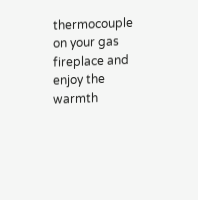thermocouple on your gas fireplace and enjoy the warmth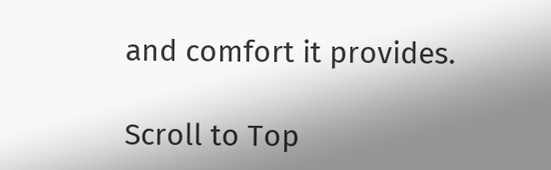and comfort it provides.

Scroll to Top